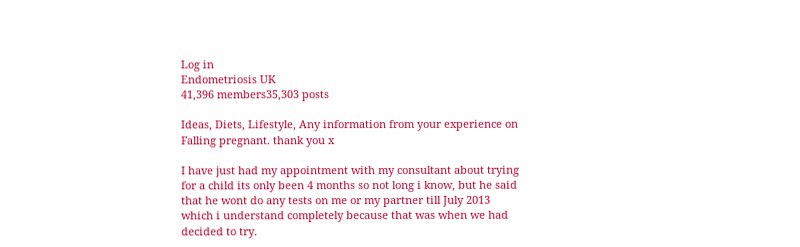Log in
Endometriosis UK
41,396 members35,303 posts

Ideas, Diets, Lifestyle, Any information from your experience on Falling pregnant. thank you x

I have just had my appointment with my consultant about trying for a child its only been 4 months so not long i know, but he said that he wont do any tests on me or my partner till July 2013 which i understand completely because that was when we had decided to try.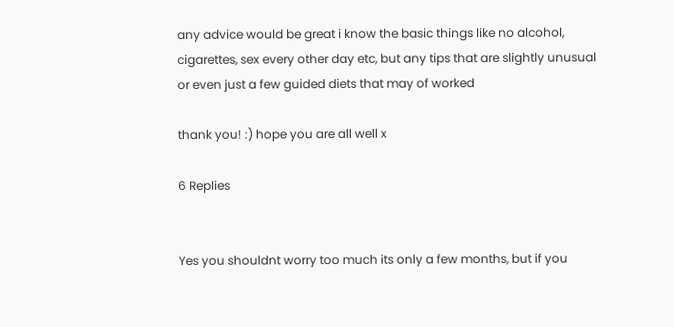any advice would be great i know the basic things like no alcohol, cigarettes, sex every other day etc, but any tips that are slightly unusual or even just a few guided diets that may of worked

thank you! :) hope you are all well x

6 Replies


Yes you shouldnt worry too much its only a few months, but if you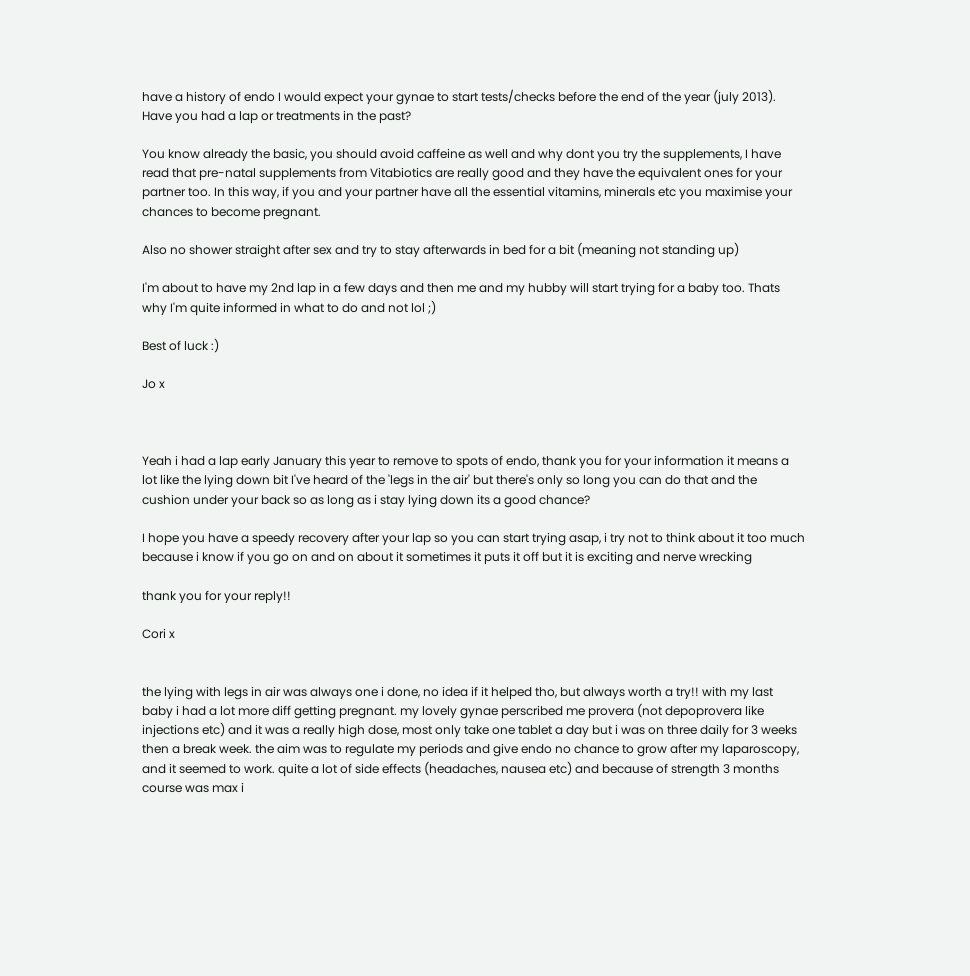have a history of endo I would expect your gynae to start tests/checks before the end of the year (july 2013). Have you had a lap or treatments in the past?

You know already the basic, you should avoid caffeine as well and why dont you try the supplements, I have read that pre-natal supplements from Vitabiotics are really good and they have the equivalent ones for your partner too. In this way, if you and your partner have all the essential vitamins, minerals etc you maximise your chances to become pregnant.

Also no shower straight after sex and try to stay afterwards in bed for a bit (meaning not standing up)

I'm about to have my 2nd lap in a few days and then me and my hubby will start trying for a baby too. Thats why I'm quite informed in what to do and not lol ;)

Best of luck :)

Jo x



Yeah i had a lap early January this year to remove to spots of endo, thank you for your information it means a lot like the lying down bit I've heard of the 'legs in the air' but there's only so long you can do that and the cushion under your back so as long as i stay lying down its a good chance?

I hope you have a speedy recovery after your lap so you can start trying asap, i try not to think about it too much because i know if you go on and on about it sometimes it puts it off but it is exciting and nerve wrecking

thank you for your reply!!

Cori x


the lying with legs in air was always one i done, no idea if it helped tho, but always worth a try!! with my last baby i had a lot more diff getting pregnant. my lovely gynae perscribed me provera (not depoprovera like injections etc) and it was a really high dose, most only take one tablet a day but i was on three daily for 3 weeks then a break week. the aim was to regulate my periods and give endo no chance to grow after my laparoscopy, and it seemed to work. quite a lot of side effects (headaches, nausea etc) and because of strength 3 months course was max i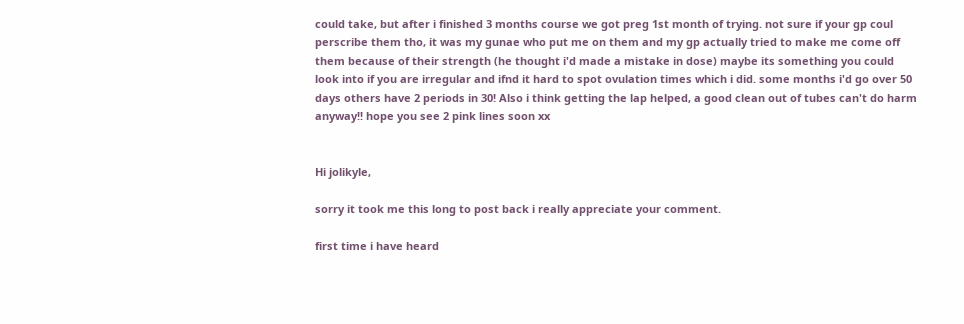could take, but after i finished 3 months course we got preg 1st month of trying. not sure if your gp coul perscribe them tho, it was my gunae who put me on them and my gp actually tried to make me come off them because of their strength (he thought i'd made a mistake in dose) maybe its something you could look into if you are irregular and ifnd it hard to spot ovulation times which i did. some months i'd go over 50 days others have 2 periods in 30! Also i think getting the lap helped, a good clean out of tubes can't do harm anyway!! hope you see 2 pink lines soon xx


Hi jolikyle,

sorry it took me this long to post back i really appreciate your comment.

first time i have heard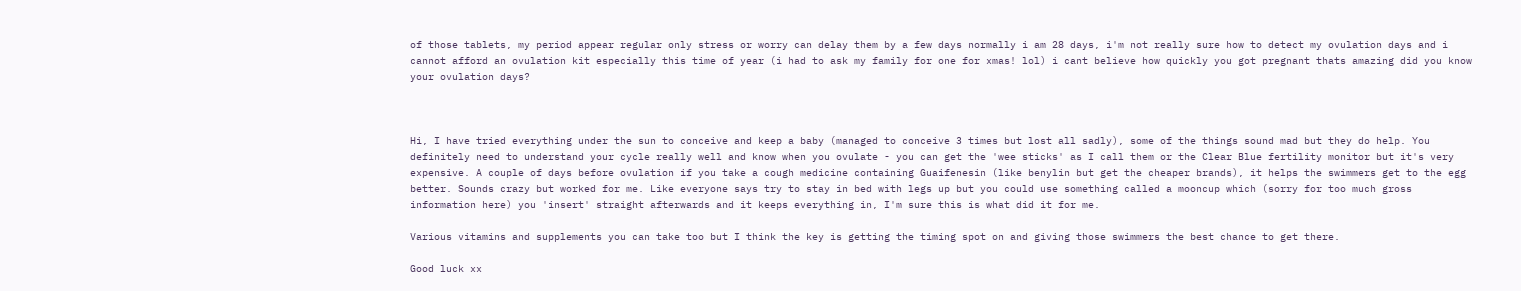of those tablets, my period appear regular only stress or worry can delay them by a few days normally i am 28 days, i'm not really sure how to detect my ovulation days and i cannot afford an ovulation kit especially this time of year (i had to ask my family for one for xmas! lol) i cant believe how quickly you got pregnant thats amazing did you know your ovulation days?



Hi, I have tried everything under the sun to conceive and keep a baby (managed to conceive 3 times but lost all sadly), some of the things sound mad but they do help. You definitely need to understand your cycle really well and know when you ovulate - you can get the 'wee sticks' as I call them or the Clear Blue fertility monitor but it's very expensive. A couple of days before ovulation if you take a cough medicine containing Guaifenesin (like benylin but get the cheaper brands), it helps the swimmers get to the egg better. Sounds crazy but worked for me. Like everyone says try to stay in bed with legs up but you could use something called a mooncup which (sorry for too much gross information here) you 'insert' straight afterwards and it keeps everything in, I'm sure this is what did it for me.

Various vitamins and supplements you can take too but I think the key is getting the timing spot on and giving those swimmers the best chance to get there.

Good luck xx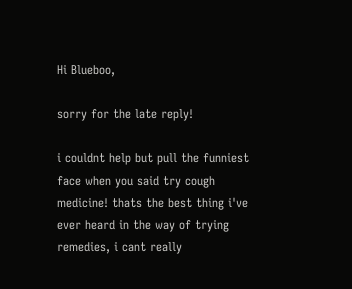Hi Blueboo,

sorry for the late reply!

i couldnt help but pull the funniest face when you said try cough medicine! thats the best thing i've ever heard in the way of trying remedies, i cant really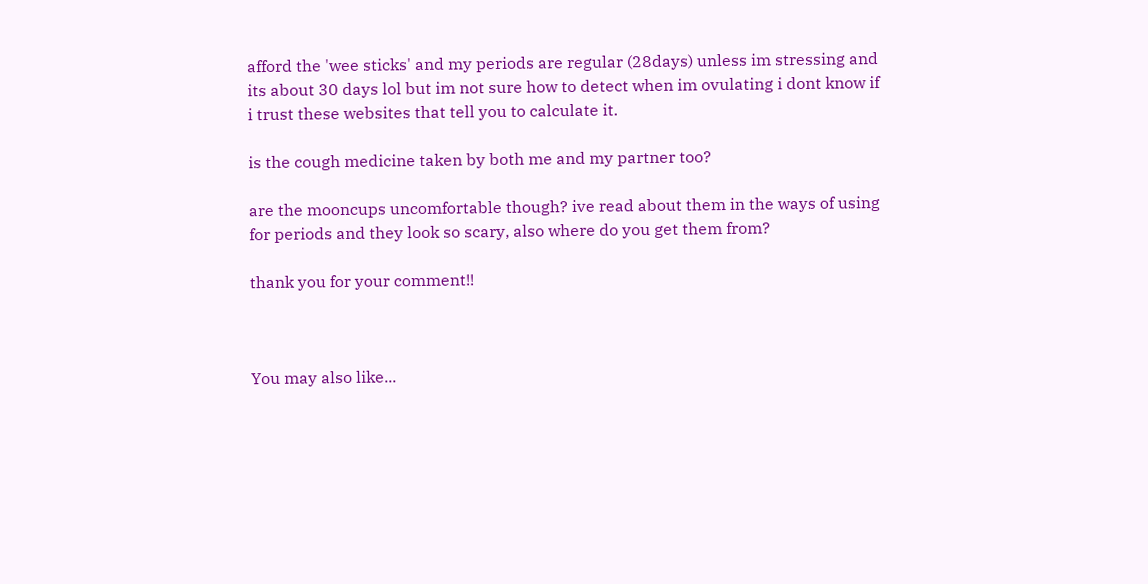afford the 'wee sticks' and my periods are regular (28days) unless im stressing and its about 30 days lol but im not sure how to detect when im ovulating i dont know if i trust these websites that tell you to calculate it.

is the cough medicine taken by both me and my partner too?

are the mooncups uncomfortable though? ive read about them in the ways of using for periods and they look so scary, also where do you get them from?

thank you for your comment!!



You may also like...